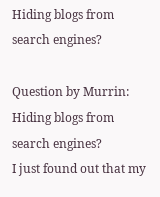Hiding blogs from search engines?

Question by Murrin: Hiding blogs from search engines?
I just found out that my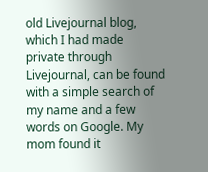old Livejournal blog, which I had made private through Livejournal, can be found with a simple search of my name and a few words on Google. My mom found it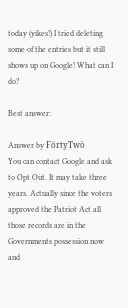today (yikes!) I tried deleting some of the entries but it still shows up on Google! What can I do?

Best answer:

Answer by FörtyTwö
You can contact Google and ask to Opt Out. It may take three years. Actually since the voters approved the Patriot Act all those records are in the Governments possession now and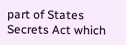part of States Secrets Act which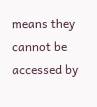means they cannot be accessed by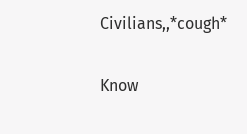Civilians,,*cough*

Know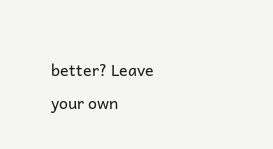better? Leave your own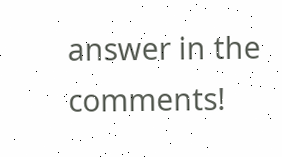answer in the comments!